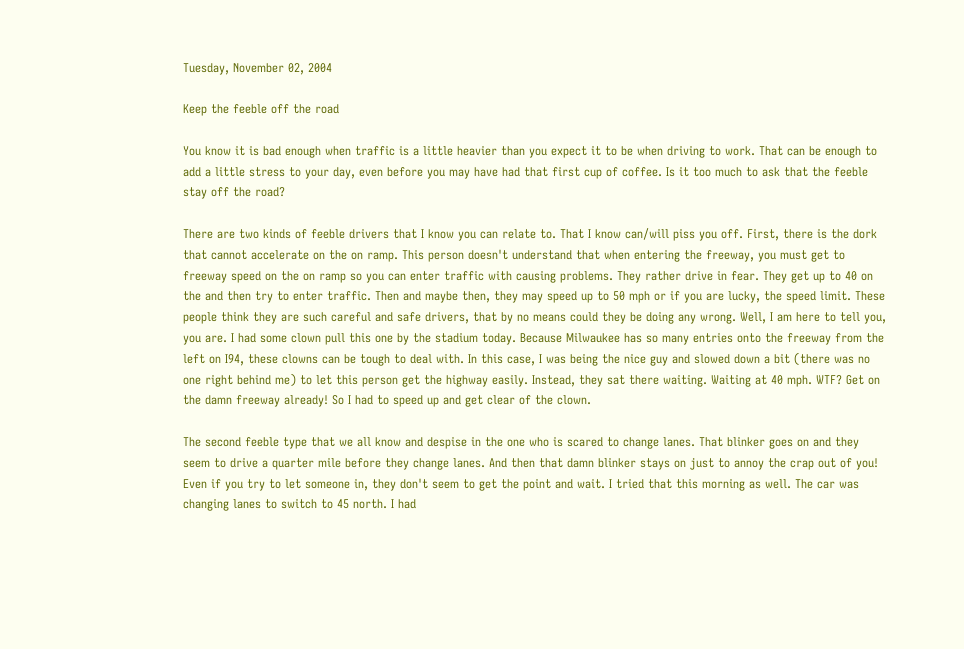Tuesday, November 02, 2004

Keep the feeble off the road

You know it is bad enough when traffic is a little heavier than you expect it to be when driving to work. That can be enough to add a little stress to your day, even before you may have had that first cup of coffee. Is it too much to ask that the feeble stay off the road?

There are two kinds of feeble drivers that I know you can relate to. That I know can/will piss you off. First, there is the dork that cannot accelerate on the on ramp. This person doesn't understand that when entering the freeway, you must get to freeway speed on the on ramp so you can enter traffic with causing problems. They rather drive in fear. They get up to 40 on the and then try to enter traffic. Then and maybe then, they may speed up to 50 mph or if you are lucky, the speed limit. These people think they are such careful and safe drivers, that by no means could they be doing any wrong. Well, I am here to tell you, you are. I had some clown pull this one by the stadium today. Because Milwaukee has so many entries onto the freeway from the left on I94, these clowns can be tough to deal with. In this case, I was being the nice guy and slowed down a bit (there was no one right behind me) to let this person get the highway easily. Instead, they sat there waiting. Waiting at 40 mph. WTF? Get on the damn freeway already! So I had to speed up and get clear of the clown.

The second feeble type that we all know and despise in the one who is scared to change lanes. That blinker goes on and they seem to drive a quarter mile before they change lanes. And then that damn blinker stays on just to annoy the crap out of you! Even if you try to let someone in, they don't seem to get the point and wait. I tried that this morning as well. The car was changing lanes to switch to 45 north. I had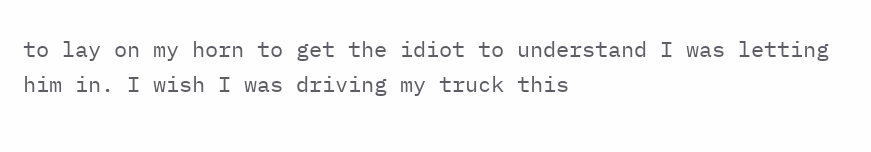to lay on my horn to get the idiot to understand I was letting him in. I wish I was driving my truck this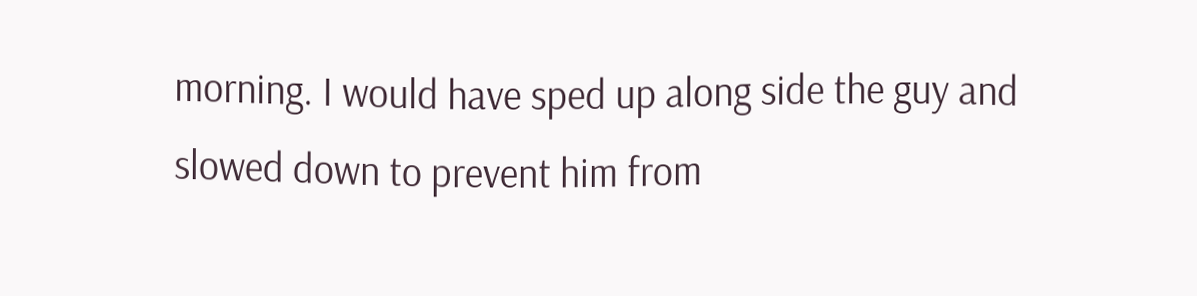morning. I would have sped up along side the guy and slowed down to prevent him from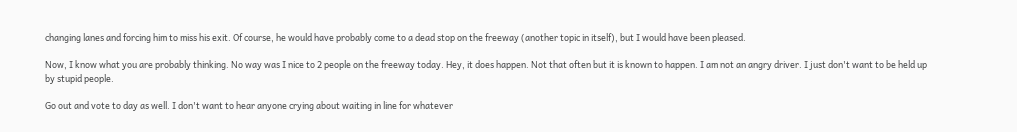changing lanes and forcing him to miss his exit. Of course, he would have probably come to a dead stop on the freeway (another topic in itself), but I would have been pleased.

Now, I know what you are probably thinking. No way was I nice to 2 people on the freeway today. Hey, it does happen. Not that often but it is known to happen. I am not an angry driver. I just don't want to be held up by stupid people.

Go out and vote to day as well. I don't want to hear anyone crying about waiting in line for whatever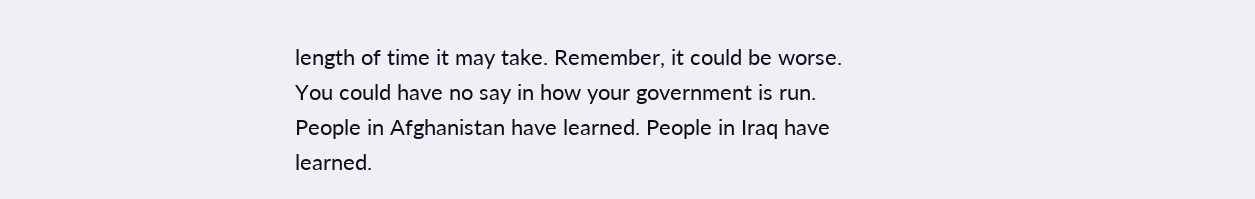length of time it may take. Remember, it could be worse. You could have no say in how your government is run. People in Afghanistan have learned. People in Iraq have learned.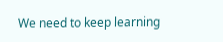We need to keep learning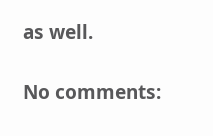as well.

No comments: